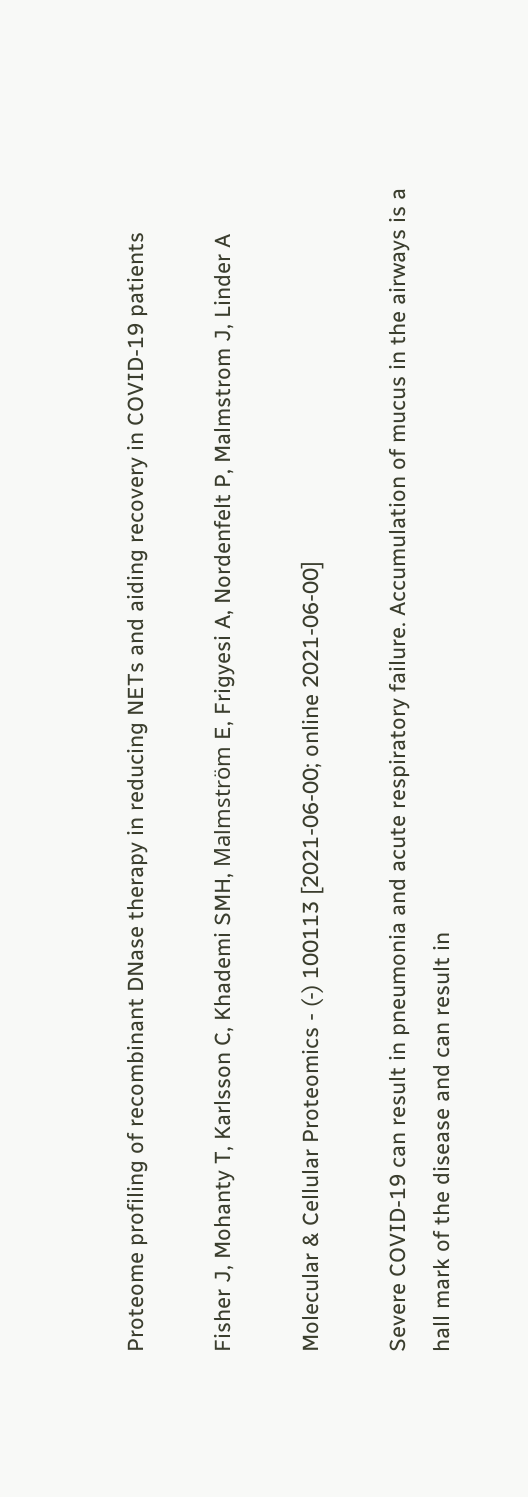Proteome profiling of recombinant DNase therapy in reducing NETs and aiding recovery in COVID-19 patients

Fisher J, Mohanty T, Karlsson C, Khademi SMH, Malmström E, Frigyesi A, Nordenfelt P, Malmstrom J, Linder A

Molecular & Cellular Proteomics - (-) 100113 [2021-06-00; online 2021-06-00]

Severe COVID-19 can result in pneumonia and acute respiratory failure. Accumulation of mucus in the airways is a hall mark of the disease and can result in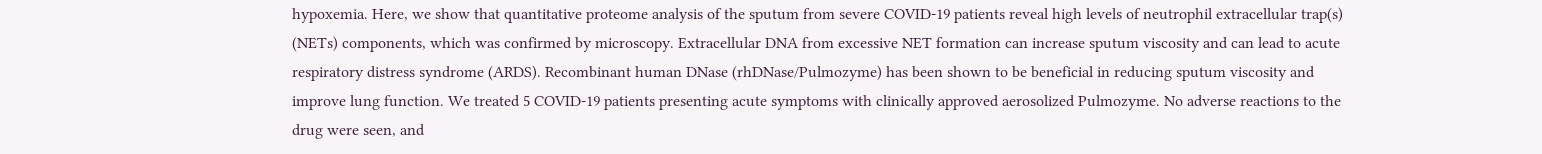hypoxemia. Here, we show that quantitative proteome analysis of the sputum from severe COVID-19 patients reveal high levels of neutrophil extracellular trap(s) (NETs) components, which was confirmed by microscopy. Extracellular DNA from excessive NET formation can increase sputum viscosity and can lead to acute respiratory distress syndrome (ARDS). Recombinant human DNase (rhDNase/Pulmozyme) has been shown to be beneficial in reducing sputum viscosity and improve lung function. We treated 5 COVID-19 patients presenting acute symptoms with clinically approved aerosolized Pulmozyme. No adverse reactions to the drug were seen, and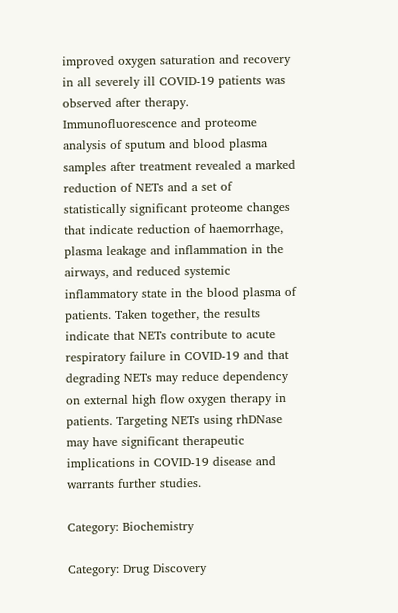improved oxygen saturation and recovery in all severely ill COVID-19 patients was observed after therapy. Immunofluorescence and proteome analysis of sputum and blood plasma samples after treatment revealed a marked reduction of NETs and a set of statistically significant proteome changes that indicate reduction of haemorrhage, plasma leakage and inflammation in the airways, and reduced systemic inflammatory state in the blood plasma of patients. Taken together, the results indicate that NETs contribute to acute respiratory failure in COVID-19 and that degrading NETs may reduce dependency on external high flow oxygen therapy in patients. Targeting NETs using rhDNase may have significant therapeutic implications in COVID-19 disease and warrants further studies.

Category: Biochemistry

Category: Drug Discovery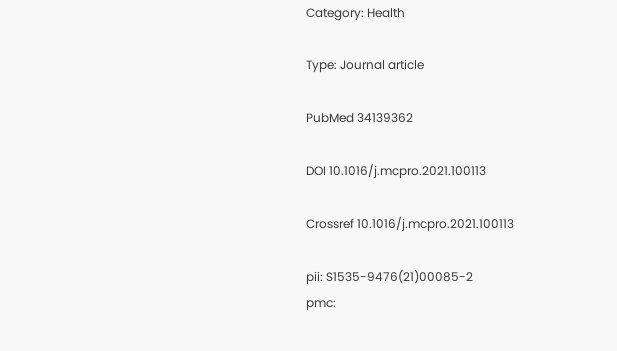Category: Health

Type: Journal article

PubMed 34139362

DOI 10.1016/j.mcpro.2021.100113

Crossref 10.1016/j.mcpro.2021.100113

pii: S1535-9476(21)00085-2
pmc: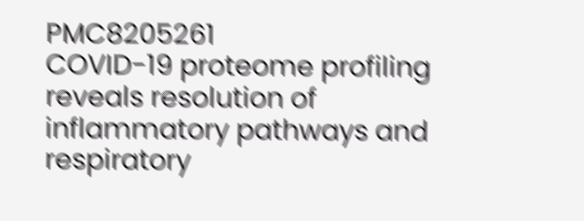PMC8205261
COVID-19 proteome profiling reveals resolution of inflammatory pathways and respiratory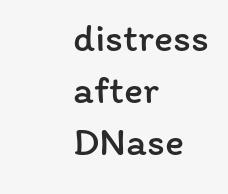distress after DNase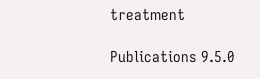treatment

Publications 9.5.0